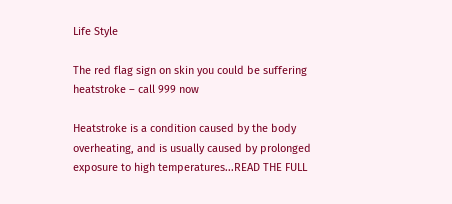Life Style

The red flag sign on skin you could be suffering heatstroke – call 999 now

Heatstroke is a condition caused by the body overheating, and is usually caused by prolonged exposure to high temperatures...READ THE FULL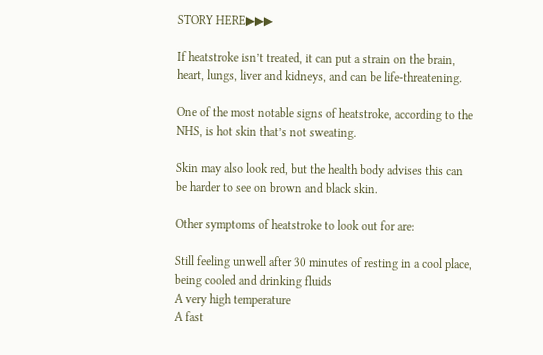STORY HERE▶▶▶

If heatstroke isn’t treated, it can put a strain on the brain, heart, lungs, liver and kidneys, and can be life-threatening.

One of the most notable signs of heatstroke, according to the NHS, is hot skin that’s not sweating.

Skin may also look red, but the health body advises this can be harder to see on brown and black skin.

Other symptoms of heatstroke to look out for are:

Still feeling unwell after 30 minutes of resting in a cool place, being cooled and drinking fluids
A very high temperature
A fast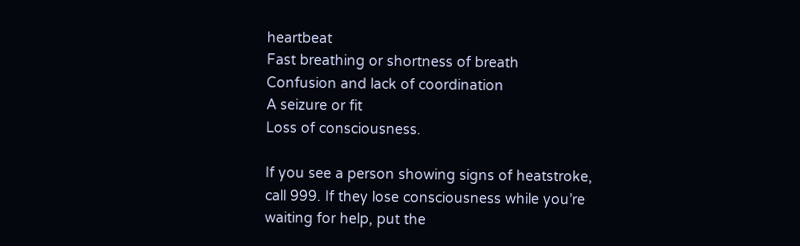heartbeat
Fast breathing or shortness of breath
Confusion and lack of coordination
A seizure or fit
Loss of consciousness.

If you see a person showing signs of heatstroke, call 999. If they lose consciousness while you’re waiting for help, put the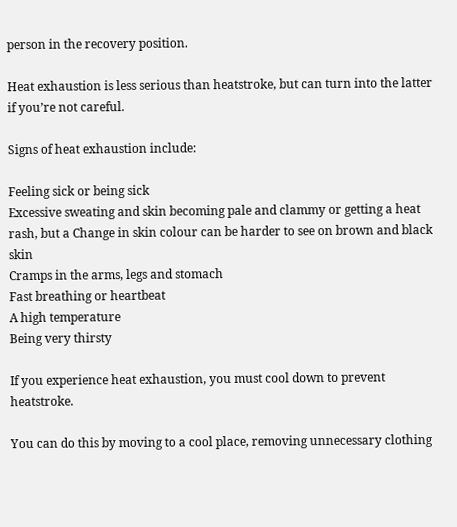person in the recovery position.

Heat exhaustion is less serious than heatstroke, but can turn into the latter if you’re not careful.

Signs of heat exhaustion include:

Feeling sick or being sick
Excessive sweating and skin becoming pale and clammy or getting a heat rash, but a Change in skin colour can be harder to see on brown and black skin
Cramps in the arms, legs and stomach
Fast breathing or heartbeat
A high temperature
Being very thirsty

If you experience heat exhaustion, you must cool down to prevent heatstroke.

You can do this by moving to a cool place, removing unnecessary clothing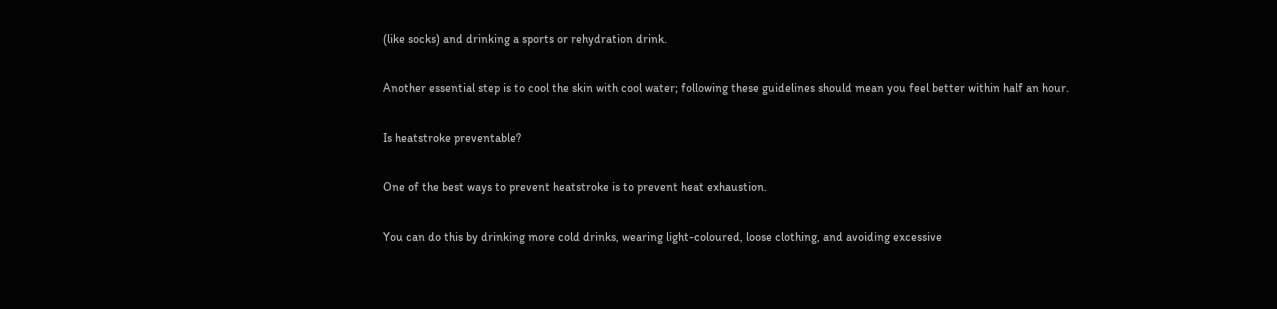(like socks) and drinking a sports or rehydration drink.

Another essential step is to cool the skin with cool water; following these guidelines should mean you feel better within half an hour.

Is heatstroke preventable?

One of the best ways to prevent heatstroke is to prevent heat exhaustion.

You can do this by drinking more cold drinks, wearing light-coloured, loose clothing, and avoiding excessive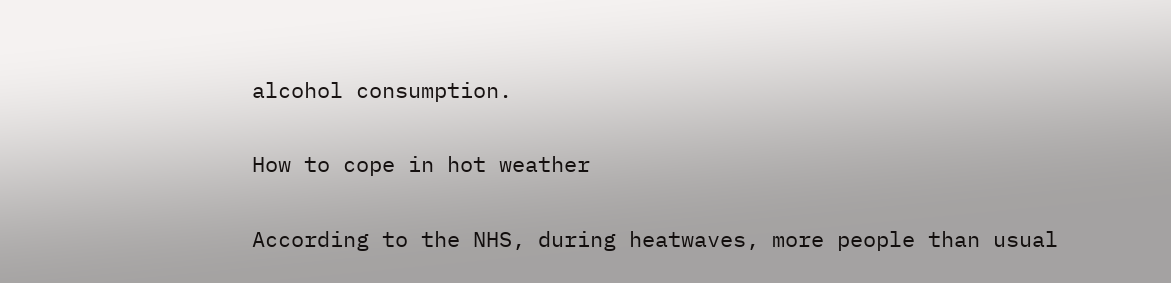alcohol consumption.

How to cope in hot weather

According to the NHS, during heatwaves, more people than usual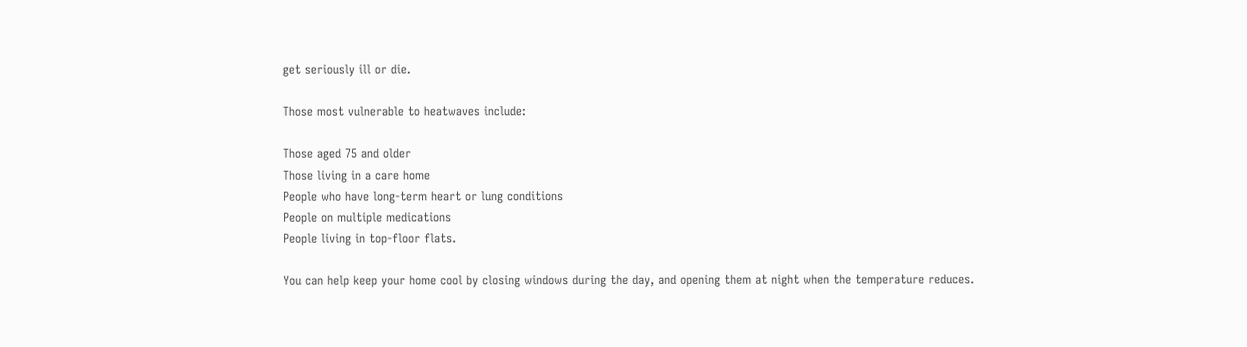get seriously ill or die.

Those most vulnerable to heatwaves include:

Those aged 75 and older
Those living in a care home
People who have long-term heart or lung conditions
People on multiple medications
People living in top-floor flats.

You can help keep your home cool by closing windows during the day, and opening them at night when the temperature reduces.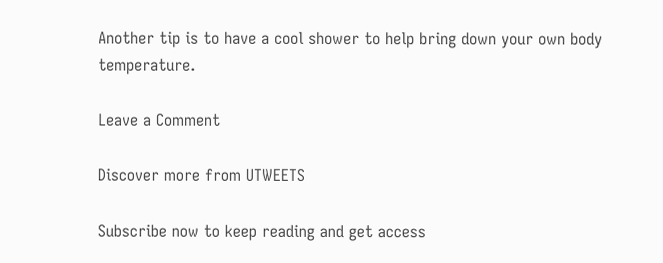Another tip is to have a cool shower to help bring down your own body temperature.

Leave a Comment

Discover more from UTWEETS

Subscribe now to keep reading and get access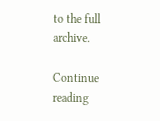to the full archive.

Continue reading